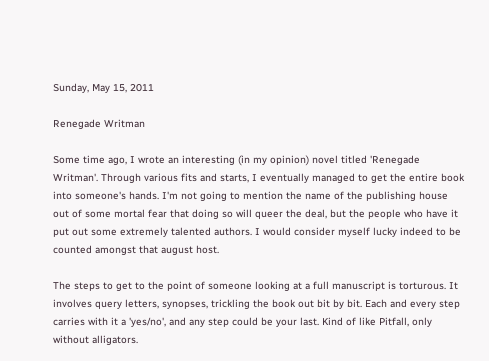Sunday, May 15, 2011

Renegade Writman

Some time ago, I wrote an interesting (in my opinion) novel titled 'Renegade Writman'. Through various fits and starts, I eventually managed to get the entire book into someone's hands. I'm not going to mention the name of the publishing house out of some mortal fear that doing so will queer the deal, but the people who have it put out some extremely talented authors. I would consider myself lucky indeed to be counted amongst that august host.

The steps to get to the point of someone looking at a full manuscript is torturous. It involves query letters, synopses, trickling the book out bit by bit. Each and every step carries with it a 'yes/no', and any step could be your last. Kind of like Pitfall, only without alligators.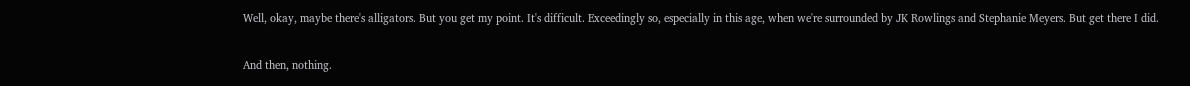Well, okay, maybe there's alligators. But you get my point. It's difficult. Exceedingly so, especially in this age, when we're surrounded by JK Rowlings and Stephanie Meyers. But get there I did.

And then, nothing.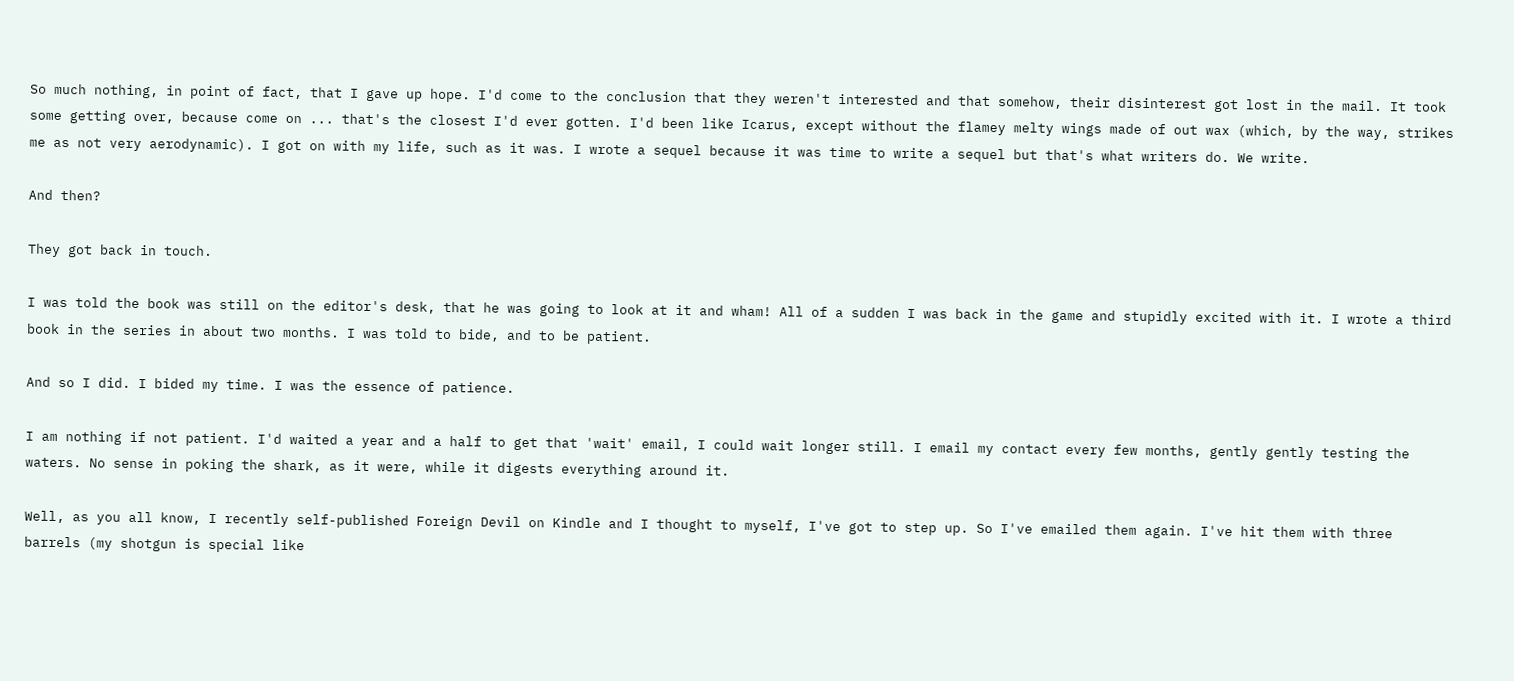So much nothing, in point of fact, that I gave up hope. I'd come to the conclusion that they weren't interested and that somehow, their disinterest got lost in the mail. It took some getting over, because come on ... that's the closest I'd ever gotten. I'd been like Icarus, except without the flamey melty wings made of out wax (which, by the way, strikes me as not very aerodynamic). I got on with my life, such as it was. I wrote a sequel because it was time to write a sequel but that's what writers do. We write.

And then?

They got back in touch.

I was told the book was still on the editor's desk, that he was going to look at it and wham! All of a sudden I was back in the game and stupidly excited with it. I wrote a third book in the series in about two months. I was told to bide, and to be patient.

And so I did. I bided my time. I was the essence of patience.

I am nothing if not patient. I'd waited a year and a half to get that 'wait' email, I could wait longer still. I email my contact every few months, gently gently testing the waters. No sense in poking the shark, as it were, while it digests everything around it.

Well, as you all know, I recently self-published Foreign Devil on Kindle and I thought to myself, I've got to step up. So I've emailed them again. I've hit them with three barrels (my shotgun is special like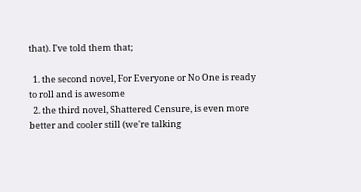that). I've told them that;

  1. the second novel, For Everyone or No One is ready to roll and is awesome
  2. the third novel, Shattered Censure, is even more better and cooler still (we're talking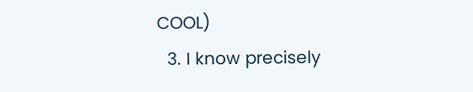COOL)
  3. I know precisely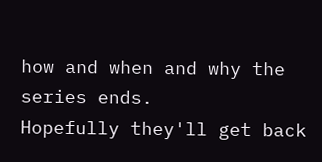how and when and why the series ends.
Hopefully they'll get back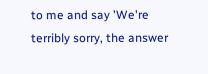to me and say 'We're terribly sorry, the answer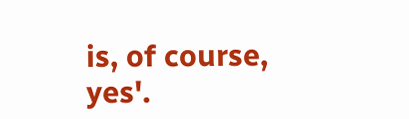is, of course, yes'.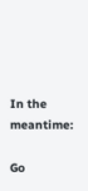In the meantime:

Go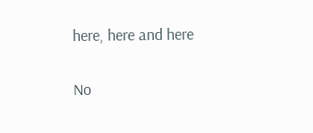here, here and here

No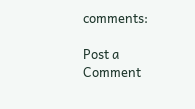comments:

Post a Comment